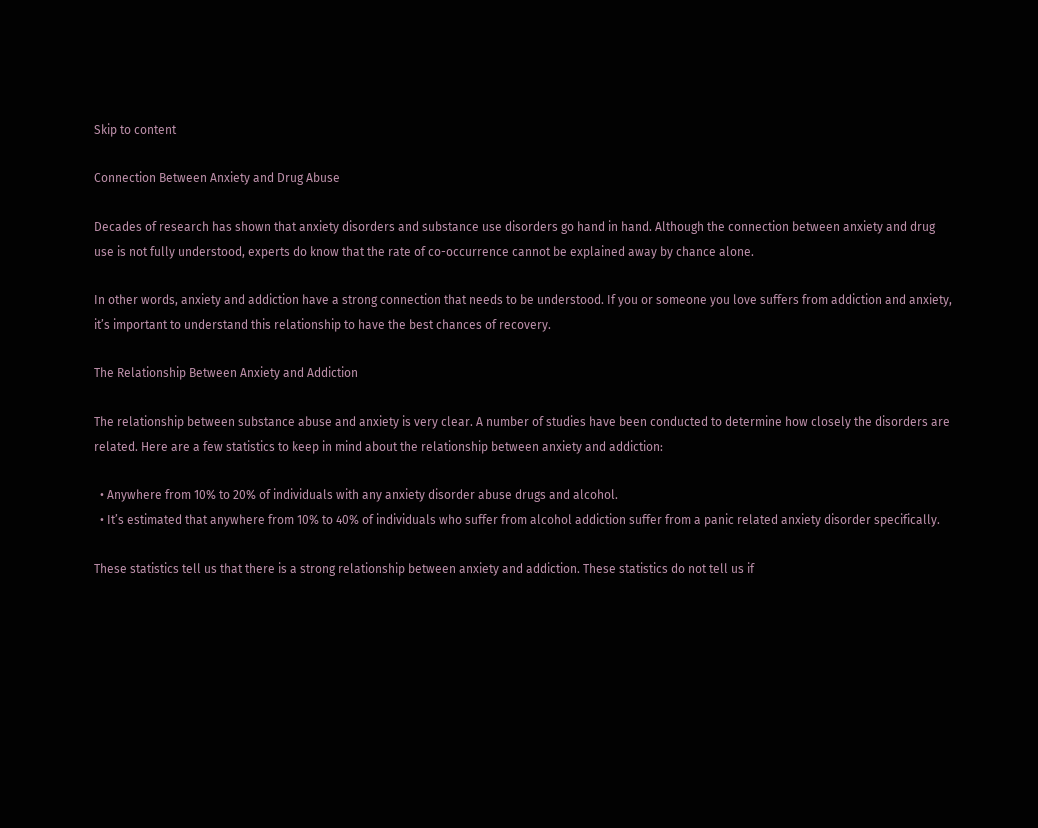Skip to content

Connection Between Anxiety and Drug Abuse

Decades of research has shown that anxiety disorders and substance use disorders go hand in hand. Although the connection between anxiety and drug use is not fully understood, experts do know that the rate of co-occurrence cannot be explained away by chance alone.

In other words, anxiety and addiction have a strong connection that needs to be understood. If you or someone you love suffers from addiction and anxiety, it’s important to understand this relationship to have the best chances of recovery.

The Relationship Between Anxiety and Addiction

The relationship between substance abuse and anxiety is very clear. A number of studies have been conducted to determine how closely the disorders are related. Here are a few statistics to keep in mind about the relationship between anxiety and addiction:

  • Anywhere from 10% to 20% of individuals with any anxiety disorder abuse drugs and alcohol.
  • It’s estimated that anywhere from 10% to 40% of individuals who suffer from alcohol addiction suffer from a panic related anxiety disorder specifically.

These statistics tell us that there is a strong relationship between anxiety and addiction. These statistics do not tell us if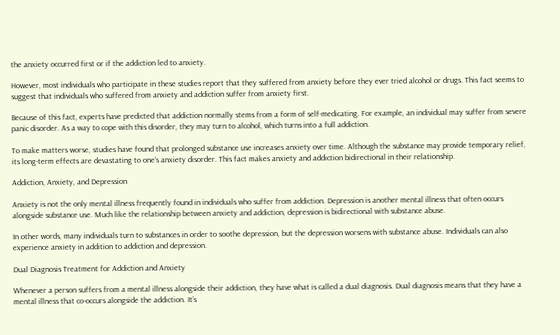the anxiety occurred first or if the addiction led to anxiety.

However, most individuals who participate in these studies report that they suffered from anxiety before they ever tried alcohol or drugs. This fact seems to suggest that individuals who suffered from anxiety and addiction suffer from anxiety first.

Because of this fact, experts have predicted that addiction normally stems from a form of self-medicating. For example, an individual may suffer from severe panic disorder. As a way to cope with this disorder, they may turn to alcohol, which turns into a full addiction.

To make matters worse, studies have found that prolonged substance use increases anxiety over time. Although the substance may provide temporary relief, its long-term effects are devastating to one’s anxiety disorder. This fact makes anxiety and addiction bidirectional in their relationship.

Addiction, Anxiety, and Depression

Anxiety is not the only mental illness frequently found in individuals who suffer from addiction. Depression is another mental illness that often occurs alongside substance use. Much like the relationship between anxiety and addiction, depression is bidirectional with substance abuse.

In other words, many individuals turn to substances in order to soothe depression, but the depression worsens with substance abuse. Individuals can also experience anxiety in addition to addiction and depression.

Dual Diagnosis Treatment for Addiction and Anxiety

Whenever a person suffers from a mental illness alongside their addiction, they have what is called a dual diagnosis. Dual diagnosis means that they have a mental illness that co-occurs alongside the addiction. It’s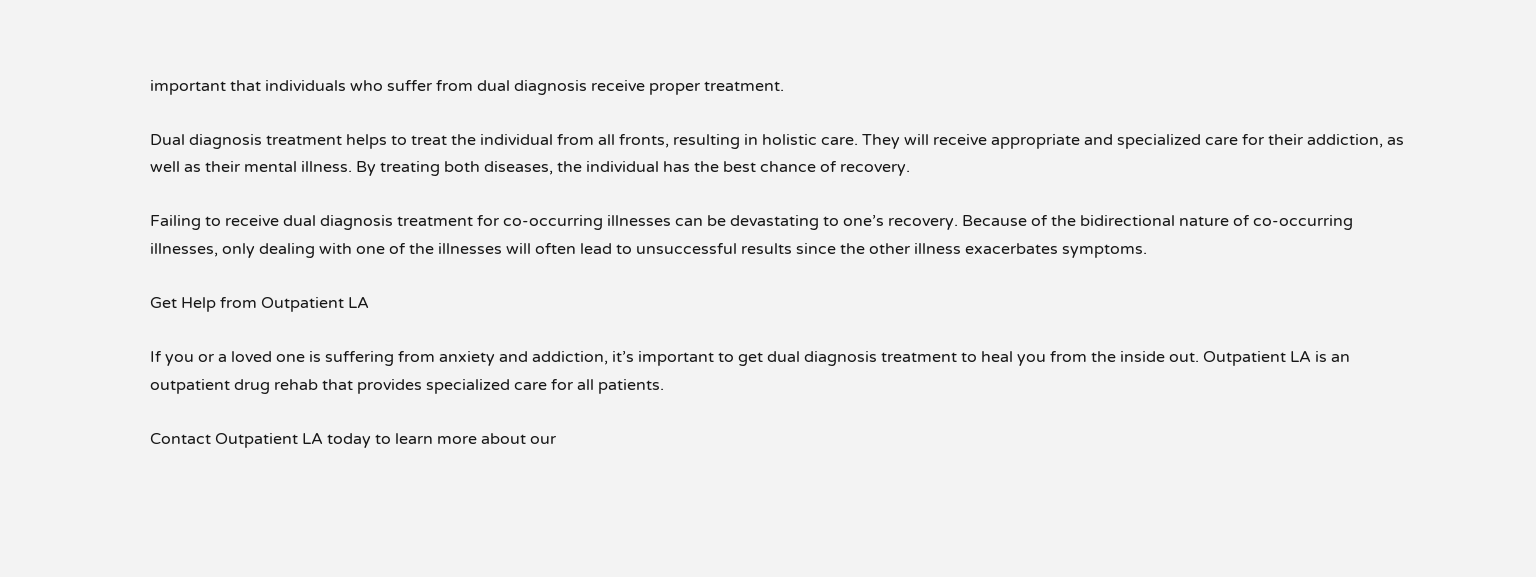important that individuals who suffer from dual diagnosis receive proper treatment.

Dual diagnosis treatment helps to treat the individual from all fronts, resulting in holistic care. They will receive appropriate and specialized care for their addiction, as well as their mental illness. By treating both diseases, the individual has the best chance of recovery.

Failing to receive dual diagnosis treatment for co-occurring illnesses can be devastating to one’s recovery. Because of the bidirectional nature of co-occurring illnesses, only dealing with one of the illnesses will often lead to unsuccessful results since the other illness exacerbates symptoms.

Get Help from Outpatient LA

If you or a loved one is suffering from anxiety and addiction, it’s important to get dual diagnosis treatment to heal you from the inside out. Outpatient LA is an outpatient drug rehab that provides specialized care for all patients.

Contact Outpatient LA today to learn more about our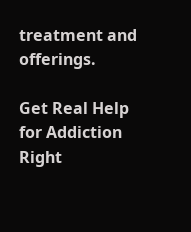treatment and offerings.

Get Real Help for Addiction Right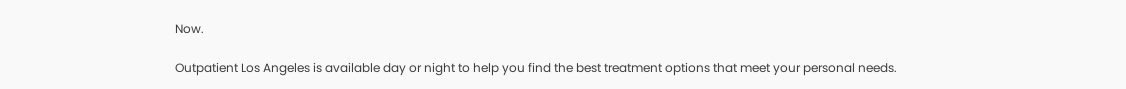Now.

Outpatient Los Angeles is available day or night to help you find the best treatment options that meet your personal needs.